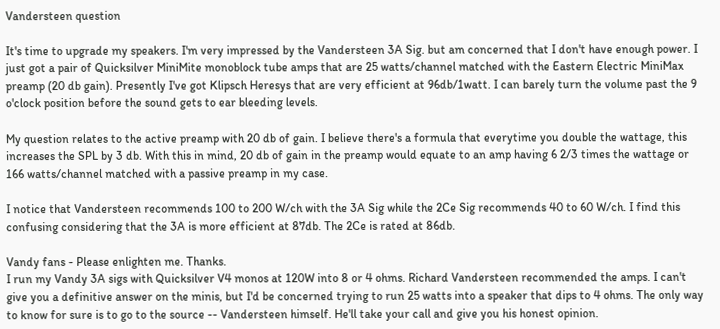Vandersteen question

It's time to upgrade my speakers. I'm very impressed by the Vandersteen 3A Sig. but am concerned that I don't have enough power. I just got a pair of Quicksilver MiniMite monoblock tube amps that are 25 watts/channel matched with the Eastern Electric MiniMax preamp (20 db gain). Presently I've got Klipsch Heresys that are very efficient at 96db/1watt. I can barely turn the volume past the 9 o'clock position before the sound gets to ear bleeding levels.

My question relates to the active preamp with 20 db of gain. I believe there's a formula that everytime you double the wattage, this increases the SPL by 3 db. With this in mind, 20 db of gain in the preamp would equate to an amp having 6 2/3 times the wattage or 166 watts/channel matched with a passive preamp in my case.

I notice that Vandersteen recommends 100 to 200 W/ch with the 3A Sig while the 2Ce Sig recommends 40 to 60 W/ch. I find this confusing considering that the 3A is more efficient at 87db. The 2Ce is rated at 86db.

Vandy fans - Please enlighten me. Thanks.
I run my Vandy 3A sigs with Quicksilver V4 monos at 120W into 8 or 4 ohms. Richard Vandersteen recommended the amps. I can't give you a definitive answer on the minis, but I'd be concerned trying to run 25 watts into a speaker that dips to 4 ohms. The only way to know for sure is to go to the source -- Vandersteen himself. He'll take your call and give you his honest opinion.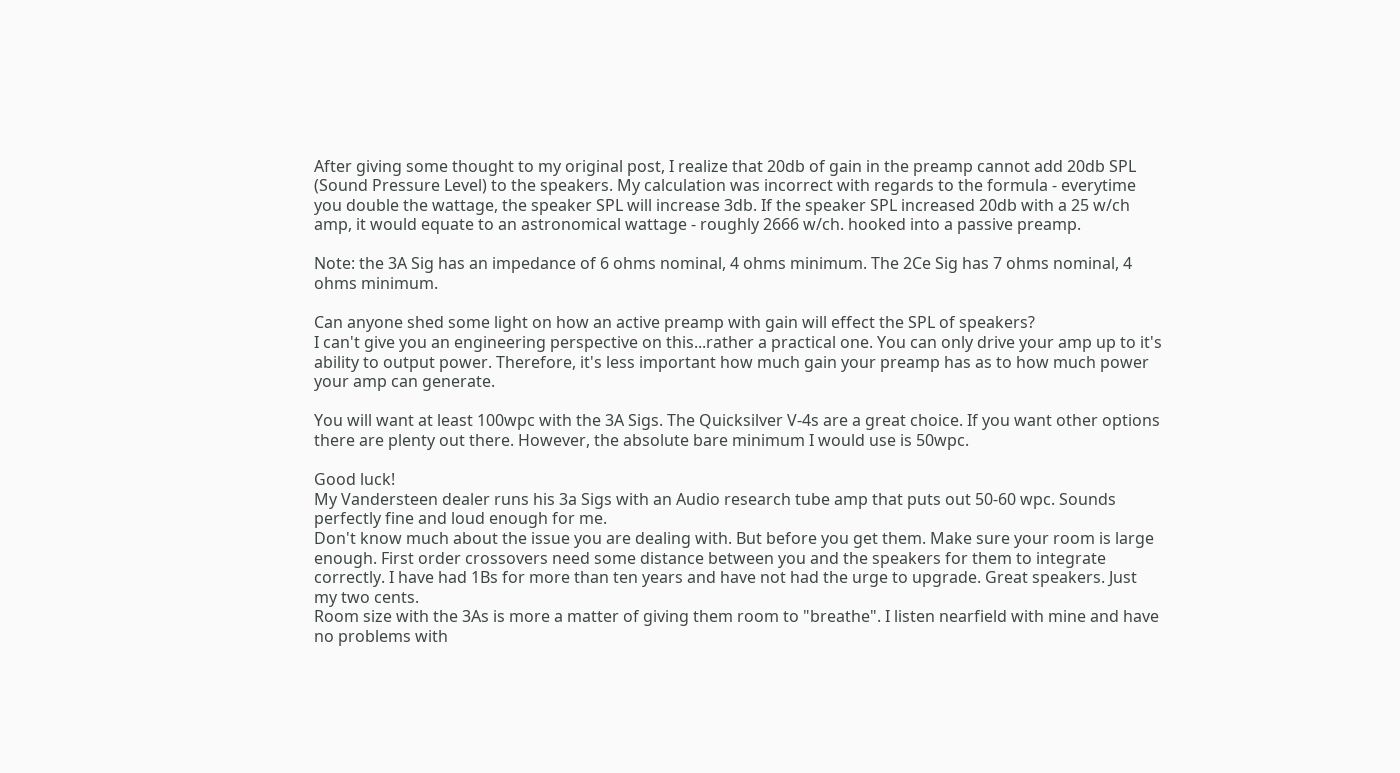After giving some thought to my original post, I realize that 20db of gain in the preamp cannot add 20db SPL (Sound Pressure Level) to the speakers. My calculation was incorrect with regards to the formula - everytime you double the wattage, the speaker SPL will increase 3db. If the speaker SPL increased 20db with a 25 w/ch amp, it would equate to an astronomical wattage - roughly 2666 w/ch. hooked into a passive preamp.

Note: the 3A Sig has an impedance of 6 ohms nominal, 4 ohms minimum. The 2Ce Sig has 7 ohms nominal, 4 ohms minimum.

Can anyone shed some light on how an active preamp with gain will effect the SPL of speakers?
I can't give you an engineering perspective on this...rather a practical one. You can only drive your amp up to it's ability to output power. Therefore, it's less important how much gain your preamp has as to how much power your amp can generate.

You will want at least 100wpc with the 3A Sigs. The Quicksilver V-4s are a great choice. If you want other options there are plenty out there. However, the absolute bare minimum I would use is 50wpc.

Good luck!
My Vandersteen dealer runs his 3a Sigs with an Audio research tube amp that puts out 50-60 wpc. Sounds perfectly fine and loud enough for me.
Don't know much about the issue you are dealing with. But before you get them. Make sure your room is large enough. First order crossovers need some distance between you and the speakers for them to integrate correctly. I have had 1Bs for more than ten years and have not had the urge to upgrade. Great speakers. Just my two cents.
Room size with the 3As is more a matter of giving them room to "breathe". I listen nearfield with mine and have no problems with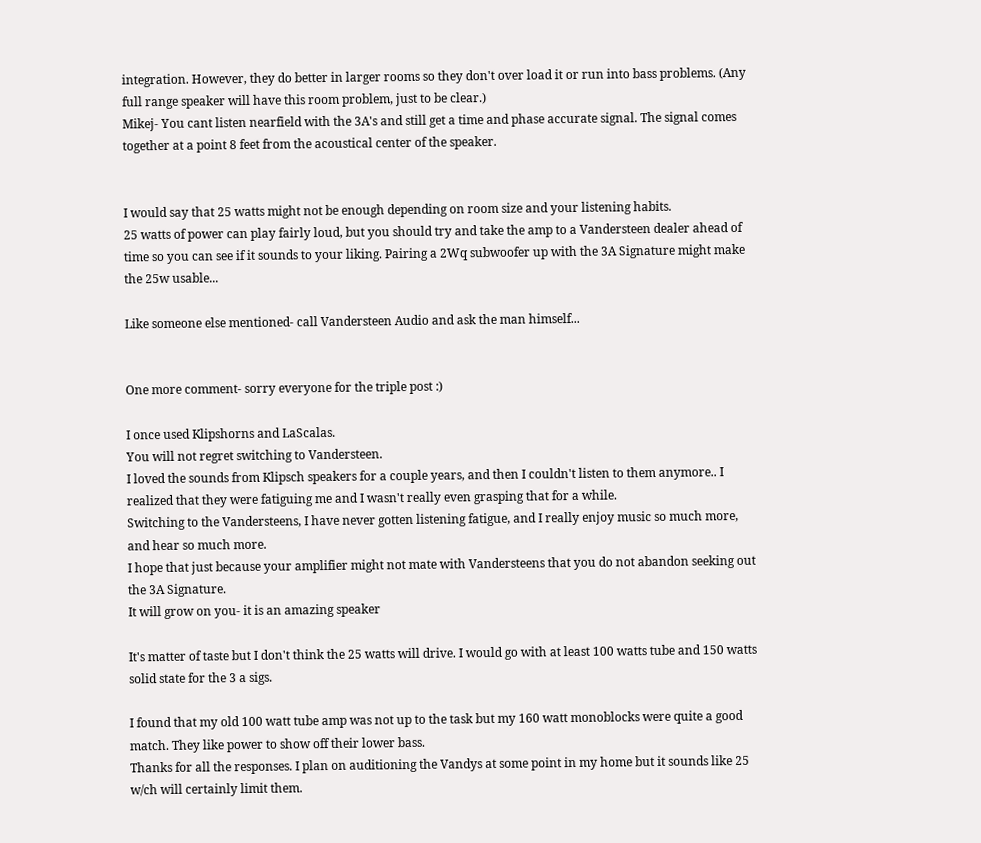integration. However, they do better in larger rooms so they don't over load it or run into bass problems. (Any full range speaker will have this room problem, just to be clear.)
Mikej- You cant listen nearfield with the 3A's and still get a time and phase accurate signal. The signal comes together at a point 8 feet from the acoustical center of the speaker.


I would say that 25 watts might not be enough depending on room size and your listening habits.
25 watts of power can play fairly loud, but you should try and take the amp to a Vandersteen dealer ahead of time so you can see if it sounds to your liking. Pairing a 2Wq subwoofer up with the 3A Signature might make the 25w usable...

Like someone else mentioned- call Vandersteen Audio and ask the man himself...


One more comment- sorry everyone for the triple post :)

I once used Klipshorns and LaScalas.
You will not regret switching to Vandersteen.
I loved the sounds from Klipsch speakers for a couple years, and then I couldn't listen to them anymore.. I realized that they were fatiguing me and I wasn't really even grasping that for a while.
Switching to the Vandersteens, I have never gotten listening fatigue, and I really enjoy music so much more, and hear so much more.
I hope that just because your amplifier might not mate with Vandersteens that you do not abandon seeking out the 3A Signature.
It will grow on you- it is an amazing speaker

It's matter of taste but I don't think the 25 watts will drive. I would go with at least 100 watts tube and 150 watts solid state for the 3 a sigs.

I found that my old 100 watt tube amp was not up to the task but my 160 watt monoblocks were quite a good match. They like power to show off their lower bass.
Thanks for all the responses. I plan on auditioning the Vandys at some point in my home but it sounds like 25 w/ch will certainly limit them.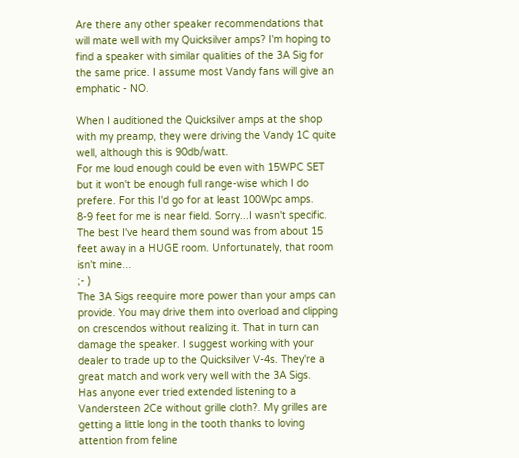Are there any other speaker recommendations that will mate well with my Quicksilver amps? I'm hoping to find a speaker with similar qualities of the 3A Sig for the same price. I assume most Vandy fans will give an emphatic - NO.

When I auditioned the Quicksilver amps at the shop with my preamp, they were driving the Vandy 1C quite well, although this is 90db/watt.
For me loud enough could be even with 15WPC SET but it won't be enough full range-wise which I do prefere. For this I'd go for at least 100Wpc amps.
8-9 feet for me is near field. Sorry...I wasn't specific.
The best I've heard them sound was from about 15 feet away in a HUGE room. Unfortunately, that room isn't mine...
;- )
The 3A Sigs reequire more power than your amps can provide. You may drive them into overload and clipping on crescendos without realizing it. That in turn can damage the speaker. I suggest working with your dealer to trade up to the Quicksilver V-4s. They're a great match and work very well with the 3A Sigs.
Has anyone ever tried extended listening to a Vandersteen 2Ce without grille cloth?. My grilles are getting a little long in the tooth thanks to loving attention from feline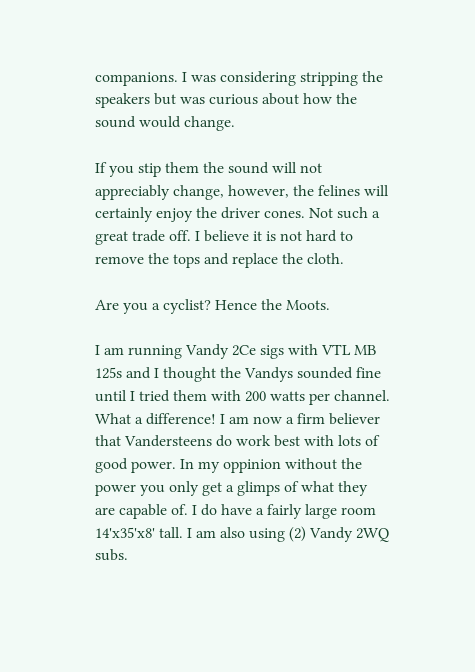companions. I was considering stripping the speakers but was curious about how the sound would change.

If you stip them the sound will not appreciably change, however, the felines will certainly enjoy the driver cones. Not such a great trade off. I believe it is not hard to remove the tops and replace the cloth.

Are you a cyclist? Hence the Moots.

I am running Vandy 2Ce sigs with VTL MB 125s and I thought the Vandys sounded fine until I tried them with 200 watts per channel. What a difference! I am now a firm believer that Vandersteens do work best with lots of good power. In my oppinion without the power you only get a glimps of what they are capable of. I do have a fairly large room 14'x35'x8' tall. I am also using (2) Vandy 2WQ subs.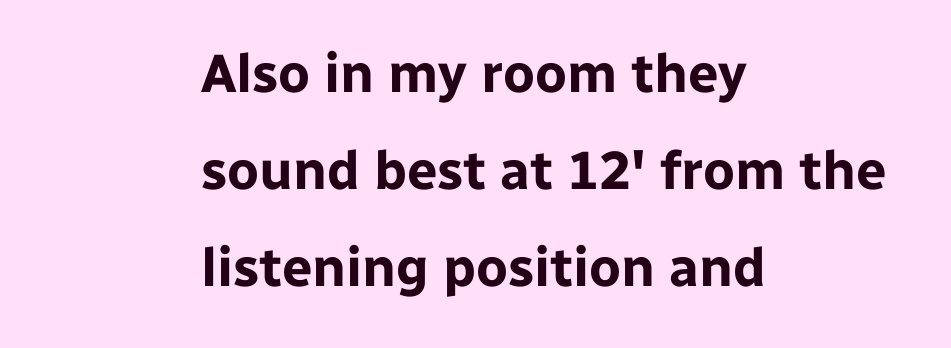Also in my room they sound best at 12' from the listening position and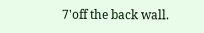7'off the back wall.